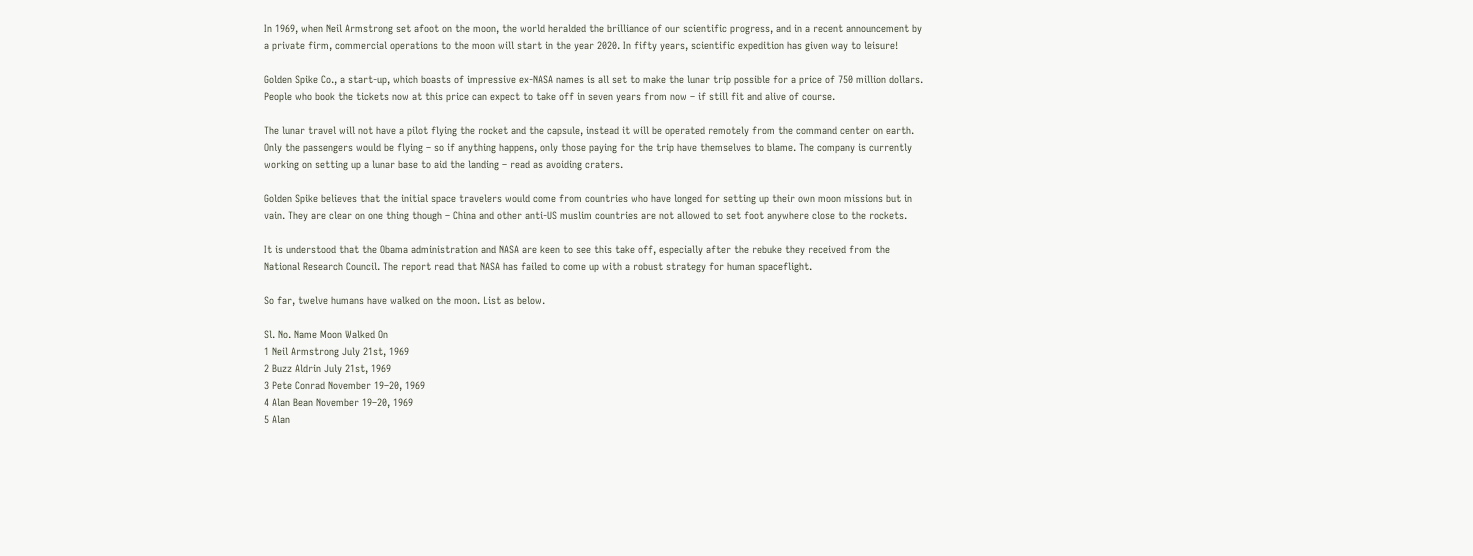In 1969, when Neil Armstrong set afoot on the moon, the world heralded the brilliance of our scientific progress, and in a recent announcement by a private firm, commercial operations to the moon will start in the year 2020. In fifty years, scientific expedition has given way to leisure!

Golden Spike Co., a start-up, which boasts of impressive ex-NASA names is all set to make the lunar trip possible for a price of 750 million dollars. People who book the tickets now at this price can expect to take off in seven years from now – if still fit and alive of course.

The lunar travel will not have a pilot flying the rocket and the capsule, instead it will be operated remotely from the command center on earth. Only the passengers would be flying – so if anything happens, only those paying for the trip have themselves to blame. The company is currently working on setting up a lunar base to aid the landing – read as avoiding craters.

Golden Spike believes that the initial space travelers would come from countries who have longed for setting up their own moon missions but in vain. They are clear on one thing though – China and other anti-US muslim countries are not allowed to set foot anywhere close to the rockets.

It is understood that the Obama administration and NASA are keen to see this take off, especially after the rebuke they received from the National Research Council. The report read that NASA has failed to come up with a robust strategy for human spaceflight.

So far, twelve humans have walked on the moon. List as below.

Sl. No. Name Moon Walked On
1 Neil Armstrong July 21st, 1969
2 Buzz Aldrin July 21st, 1969
3 Pete Conrad November 19–20, 1969
4 Alan Bean November 19–20, 1969
5 Alan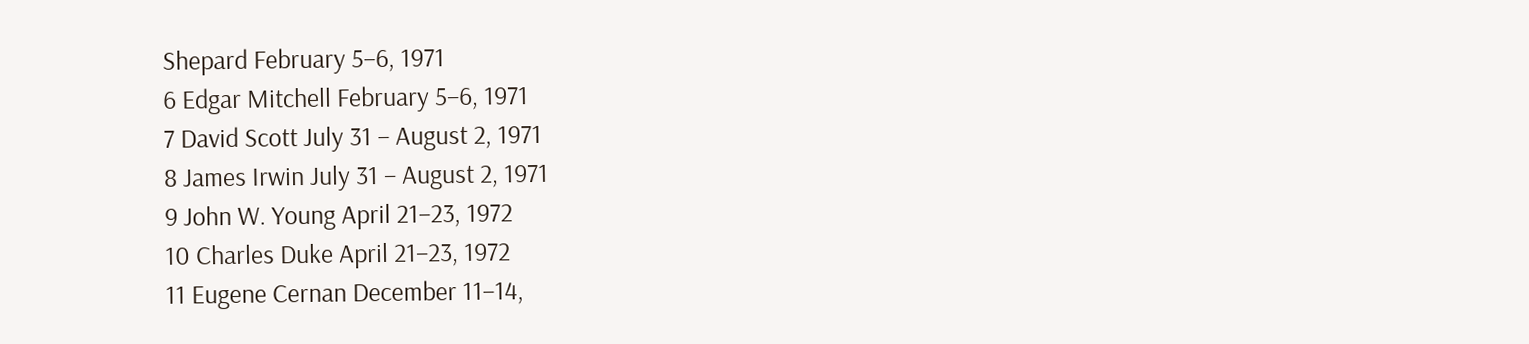Shepard February 5–6, 1971
6 Edgar Mitchell February 5–6, 1971
7 David Scott July 31 – August 2, 1971
8 James Irwin July 31 – August 2, 1971
9 John W. Young April 21–23, 1972
10 Charles Duke April 21–23, 1972
11 Eugene Cernan December 11–14,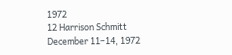1972
12 Harrison Schmitt December 11–14, 1972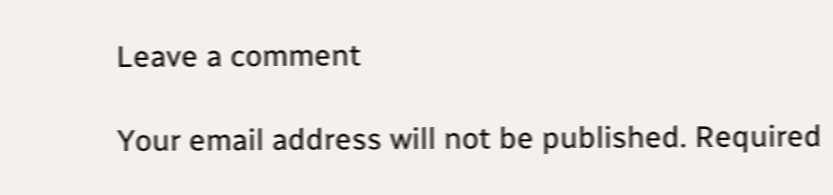Leave a comment

Your email address will not be published. Required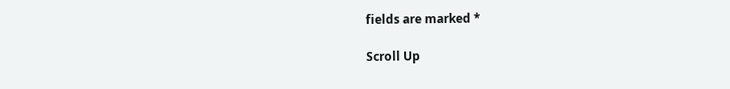fields are marked *

Scroll Up